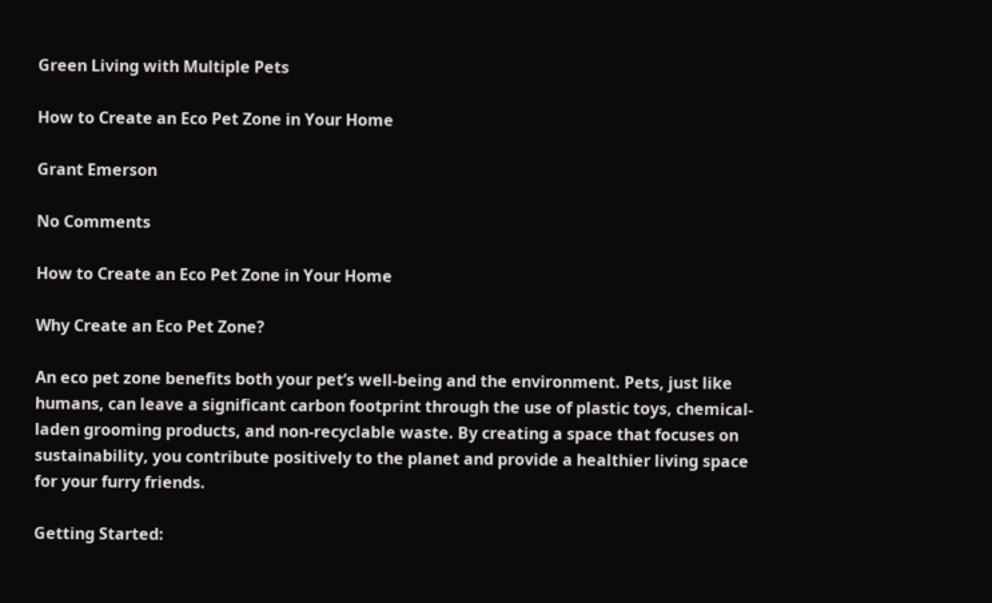Green Living with Multiple Pets

How to Create an Eco Pet Zone in Your Home

Grant Emerson

No Comments

How to Create an Eco Pet Zone in Your Home

Why Create an Eco Pet Zone?

An eco pet zone benefits both your pet’s well-being and the environment. Pets, just like humans, can leave a significant carbon footprint through the use of plastic toys, chemical-laden grooming products, and non-recyclable waste. By creating a space that focuses on sustainability, you contribute positively to the planet and provide a healthier living space for your furry friends.

Getting Started: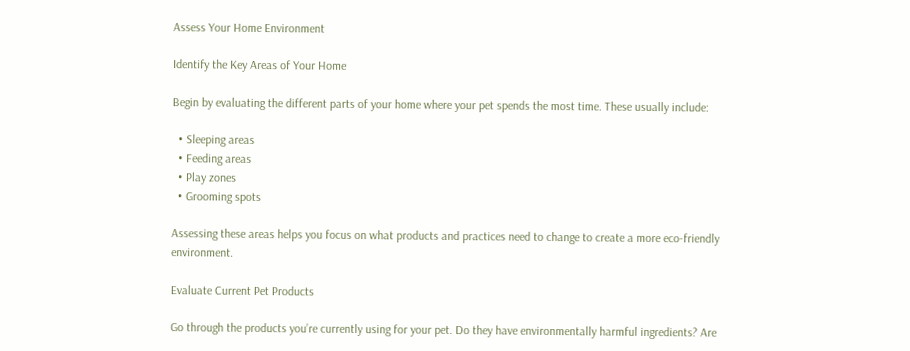Assess Your Home Environment

Identify the Key Areas of Your Home

Begin by evaluating the different parts of your home where your pet spends the most time. These usually include:

  • Sleeping areas
  • Feeding areas
  • Play zones
  • Grooming spots

Assessing these areas helps you focus on what products and practices need to change to create a more eco-friendly environment.

Evaluate Current Pet Products

Go through the products you’re currently using for your pet. Do they have environmentally harmful ingredients? Are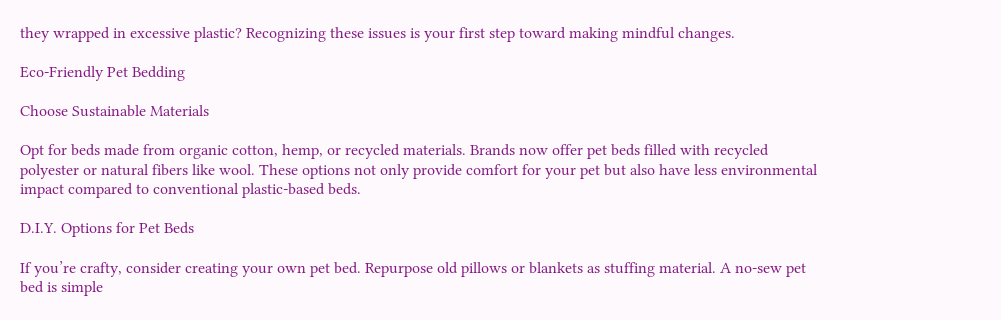they wrapped in excessive plastic? Recognizing these issues is your first step toward making mindful changes.

Eco-Friendly Pet Bedding

Choose Sustainable Materials

Opt for beds made from organic cotton, hemp, or recycled materials. Brands now offer pet beds filled with recycled polyester or natural fibers like wool. These options not only provide comfort for your pet but also have less environmental impact compared to conventional plastic-based beds.

D.I.Y. Options for Pet Beds

If you’re crafty, consider creating your own pet bed. Repurpose old pillows or blankets as stuffing material. A no-sew pet bed is simple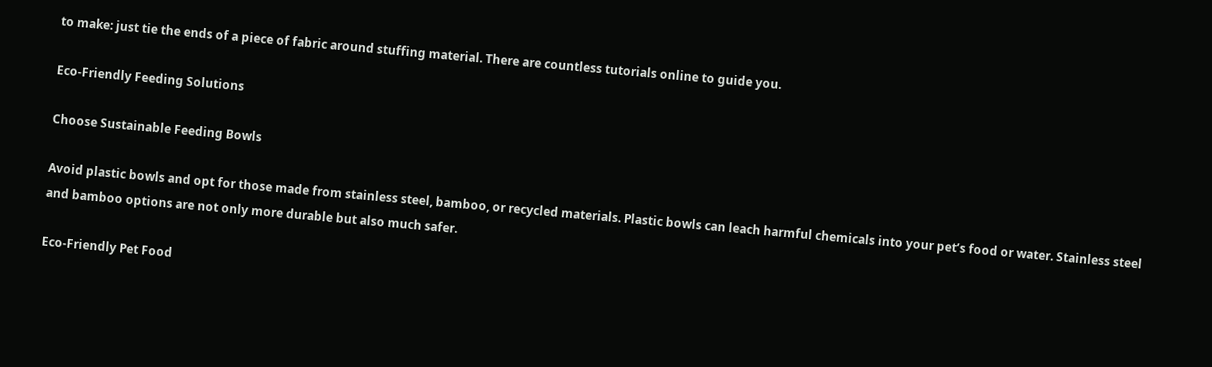to make: just tie the ends of a piece of fabric around stuffing material. There are countless tutorials online to guide you.

Eco-Friendly Feeding Solutions

Choose Sustainable Feeding Bowls

Avoid plastic bowls and opt for those made from stainless steel, bamboo, or recycled materials. Plastic bowls can leach harmful chemicals into your pet’s food or water. Stainless steel and bamboo options are not only more durable but also much safer.

Eco-Friendly Pet Food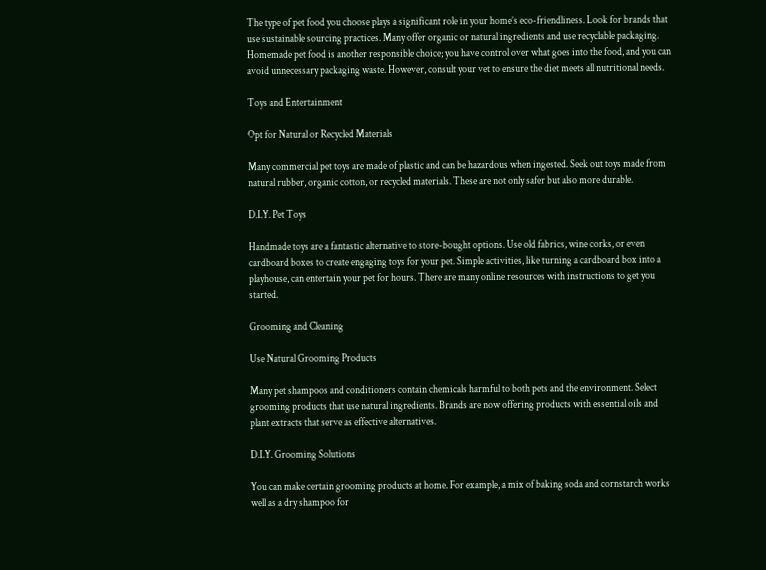The type of pet food you choose plays a significant role in your home’s eco-friendliness. Look for brands that use sustainable sourcing practices. Many offer organic or natural ingredients and use recyclable packaging. Homemade pet food is another responsible choice; you have control over what goes into the food, and you can avoid unnecessary packaging waste. However, consult your vet to ensure the diet meets all nutritional needs.

Toys and Entertainment

Opt for Natural or Recycled Materials

Many commercial pet toys are made of plastic and can be hazardous when ingested. Seek out toys made from natural rubber, organic cotton, or recycled materials. These are not only safer but also more durable.

D.I.Y. Pet Toys

Handmade toys are a fantastic alternative to store-bought options. Use old fabrics, wine corks, or even cardboard boxes to create engaging toys for your pet. Simple activities, like turning a cardboard box into a playhouse, can entertain your pet for hours. There are many online resources with instructions to get you started.

Grooming and Cleaning

Use Natural Grooming Products

Many pet shampoos and conditioners contain chemicals harmful to both pets and the environment. Select grooming products that use natural ingredients. Brands are now offering products with essential oils and plant extracts that serve as effective alternatives.

D.I.Y. Grooming Solutions

You can make certain grooming products at home. For example, a mix of baking soda and cornstarch works well as a dry shampoo for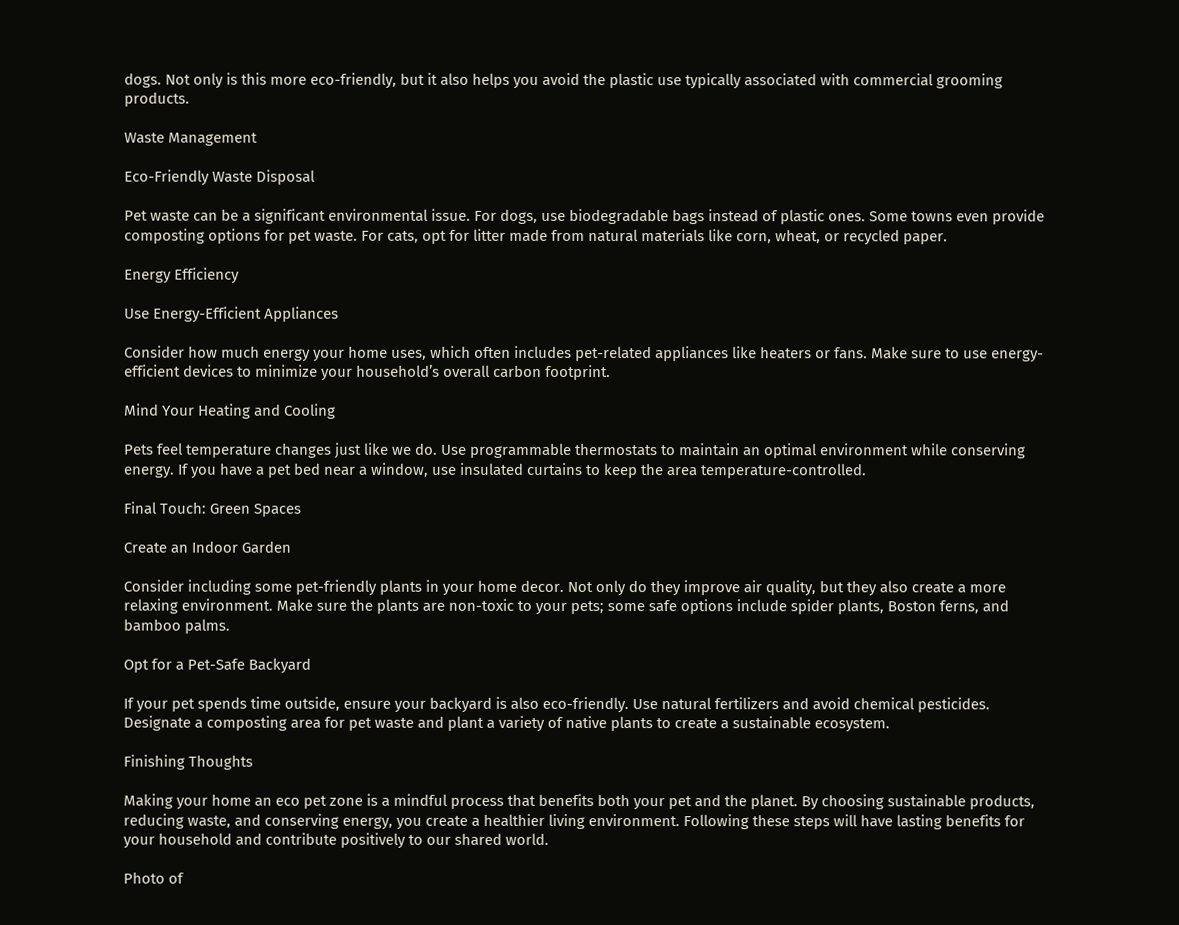dogs. Not only is this more eco-friendly, but it also helps you avoid the plastic use typically associated with commercial grooming products.

Waste Management

Eco-Friendly Waste Disposal

Pet waste can be a significant environmental issue. For dogs, use biodegradable bags instead of plastic ones. Some towns even provide composting options for pet waste. For cats, opt for litter made from natural materials like corn, wheat, or recycled paper.

Energy Efficiency

Use Energy-Efficient Appliances

Consider how much energy your home uses, which often includes pet-related appliances like heaters or fans. Make sure to use energy-efficient devices to minimize your household’s overall carbon footprint.

Mind Your Heating and Cooling

Pets feel temperature changes just like we do. Use programmable thermostats to maintain an optimal environment while conserving energy. If you have a pet bed near a window, use insulated curtains to keep the area temperature-controlled.

Final Touch: Green Spaces

Create an Indoor Garden

Consider including some pet-friendly plants in your home decor. Not only do they improve air quality, but they also create a more relaxing environment. Make sure the plants are non-toxic to your pets; some safe options include spider plants, Boston ferns, and bamboo palms.

Opt for a Pet-Safe Backyard

If your pet spends time outside, ensure your backyard is also eco-friendly. Use natural fertilizers and avoid chemical pesticides. Designate a composting area for pet waste and plant a variety of native plants to create a sustainable ecosystem.

Finishing Thoughts

Making your home an eco pet zone is a mindful process that benefits both your pet and the planet. By choosing sustainable products, reducing waste, and conserving energy, you create a healthier living environment. Following these steps will have lasting benefits for your household and contribute positively to our shared world.

Photo of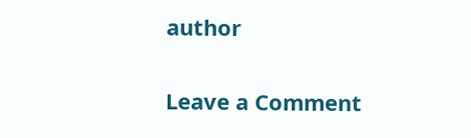author

Leave a Comment